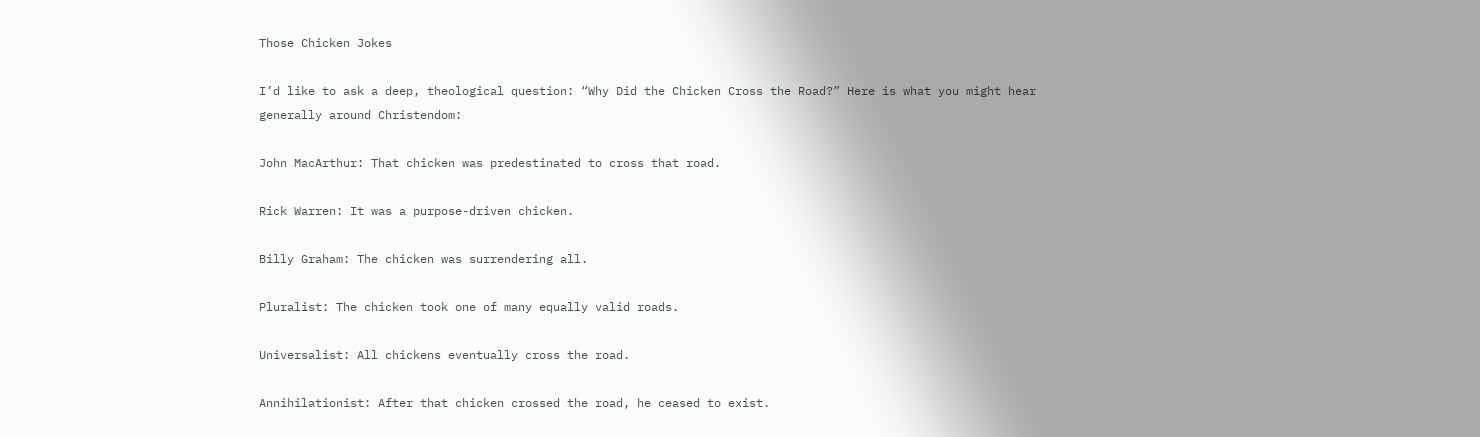Those Chicken Jokes

I’d like to ask a deep, theological question: “Why Did the Chicken Cross the Road?” Here is what you might hear generally around Christendom:

John MacArthur: That chicken was predestinated to cross that road.

Rick Warren: It was a purpose-driven chicken.

Billy Graham: The chicken was surrendering all.

Pluralist: The chicken took one of many equally valid roads.

Universalist: All chickens eventually cross the road.

Annihilationist: After that chicken crossed the road, he ceased to exist.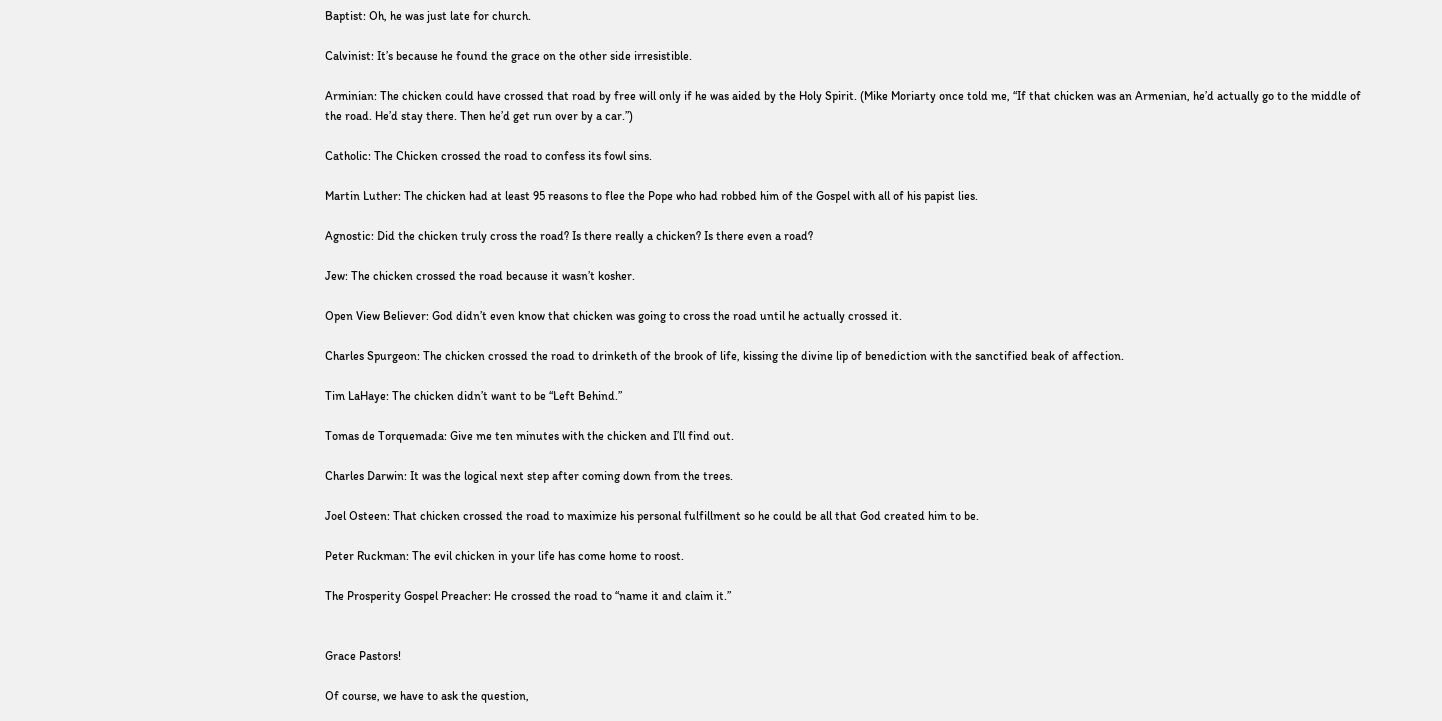Baptist: Oh, he was just late for church.

Calvinist: It’s because he found the grace on the other side irresistible.

Arminian: The chicken could have crossed that road by free will only if he was aided by the Holy Spirit. (Mike Moriarty once told me, “If that chicken was an Armenian, he’d actually go to the middle of the road. He’d stay there. Then he’d get run over by a car.”)

Catholic: The Chicken crossed the road to confess its fowl sins.

Martin Luther: The chicken had at least 95 reasons to flee the Pope who had robbed him of the Gospel with all of his papist lies.

Agnostic: Did the chicken truly cross the road? Is there really a chicken? Is there even a road?

Jew: The chicken crossed the road because it wasn’t kosher.

Open View Believer: God didn’t even know that chicken was going to cross the road until he actually crossed it.

Charles Spurgeon: The chicken crossed the road to drinketh of the brook of life, kissing the divine lip of benediction with the sanctified beak of affection.

Tim LaHaye: The chicken didn’t want to be “Left Behind.”

Tomas de Torquemada: Give me ten minutes with the chicken and I’ll find out.

Charles Darwin: It was the logical next step after coming down from the trees.

Joel Osteen: That chicken crossed the road to maximize his personal fulfillment so he could be all that God created him to be.

Peter Ruckman: The evil chicken in your life has come home to roost.

The Prosperity Gospel Preacher: He crossed the road to “name it and claim it.”


Grace Pastors!

Of course, we have to ask the question,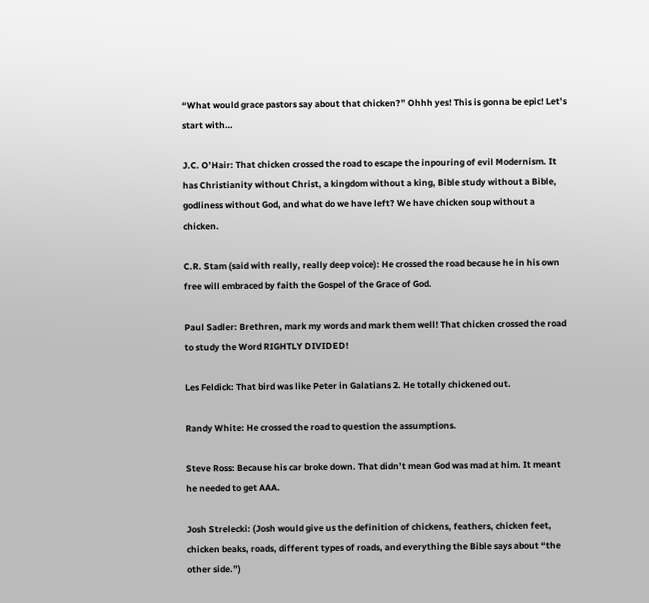“What would grace pastors say about that chicken?” Ohhh yes! This is gonna be epic! Let’s start with…

J.C. O’Hair: That chicken crossed the road to escape the inpouring of evil Modernism. It has Christianity without Christ, a kingdom without a king, Bible study without a Bible, godliness without God, and what do we have left? We have chicken soup without a chicken.

C.R. Stam (said with really, really deep voice): He crossed the road because he in his own free will embraced by faith the Gospel of the Grace of God.

Paul Sadler: Brethren, mark my words and mark them well! That chicken crossed the road to study the Word RIGHTLY DIVIDED!

Les Feldick: That bird was like Peter in Galatians 2. He totally chickened out.

Randy White: He crossed the road to question the assumptions.

Steve Ross: Because his car broke down. That didn’t mean God was mad at him. It meant he needed to get AAA.

Josh Strelecki: (Josh would give us the definition of chickens, feathers, chicken feet, chicken beaks, roads, different types of roads, and everything the Bible says about “the other side.”)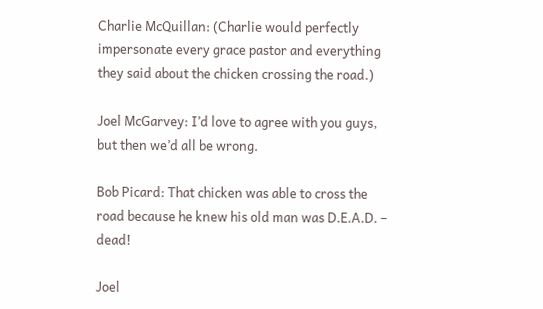Charlie McQuillan: (Charlie would perfectly impersonate every grace pastor and everything they said about the chicken crossing the road.)

Joel McGarvey: I’d love to agree with you guys, but then we’d all be wrong.

Bob Picard: That chicken was able to cross the road because he knew his old man was D.E.A.D. – dead!

Joel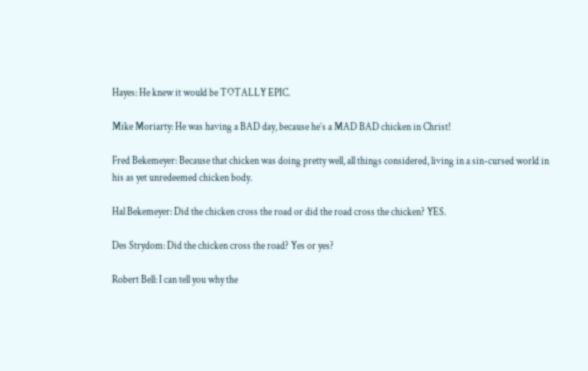Hayes: He knew it would be TOTALLY EPIC.

Mike Moriarty: He was having a BAD day, because he’s a MAD BAD chicken in Christ!

Fred Bekemeyer: Because that chicken was doing pretty well, all things considered, living in a sin-cursed world in his as yet unredeemed chicken body.

Hal Bekemeyer: Did the chicken cross the road or did the road cross the chicken? YES.

Des Strydom: Did the chicken cross the road? Yes or yes?

Robert Bell: I can tell you why the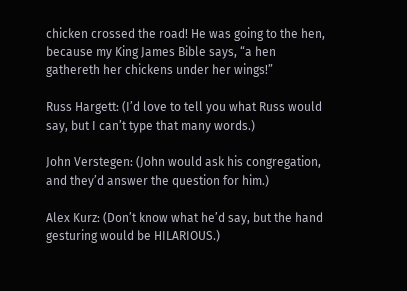chicken crossed the road! He was going to the hen, because my King James Bible says, “a hen gathereth her chickens under her wings!”

Russ Hargett: (I’d love to tell you what Russ would say, but I can’t type that many words.)

John Verstegen: (John would ask his congregation, and they’d answer the question for him.)

Alex Kurz: (Don’t know what he’d say, but the hand gesturing would be HILARIOUS.)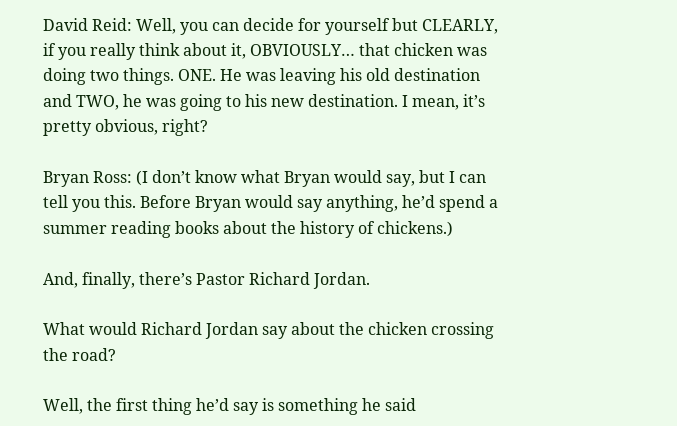David Reid: Well, you can decide for yourself but CLEARLY, if you really think about it, OBVIOUSLY… that chicken was doing two things. ONE. He was leaving his old destination and TWO, he was going to his new destination. I mean, it’s pretty obvious, right?

Bryan Ross: (I don’t know what Bryan would say, but I can tell you this. Before Bryan would say anything, he’d spend a summer reading books about the history of chickens.)

And, finally, there’s Pastor Richard Jordan.

What would Richard Jordan say about the chicken crossing the road?

Well, the first thing he’d say is something he said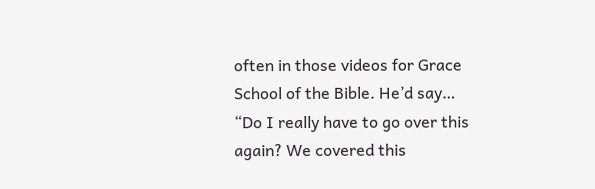often in those videos for Grace School of the Bible. He’d say… “Do I really have to go over this again? We covered this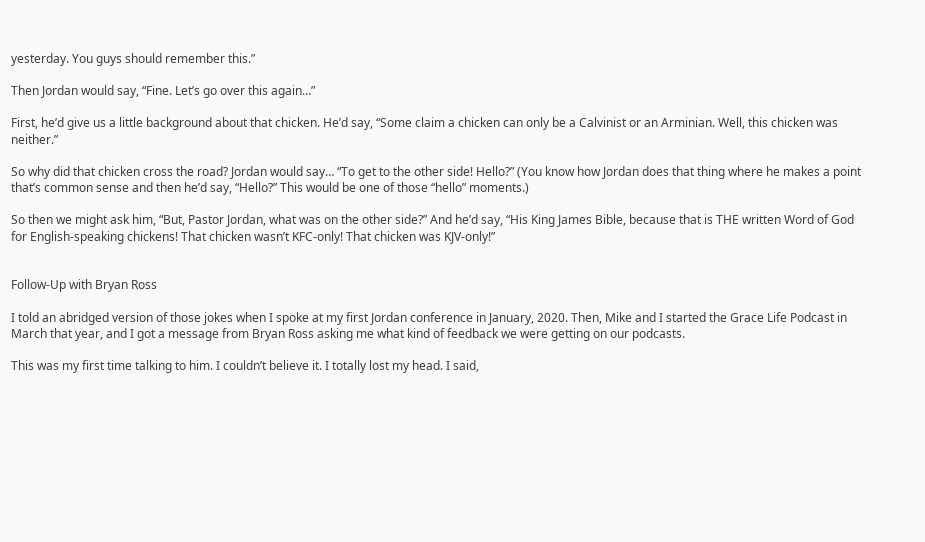yesterday. You guys should remember this.”

Then Jordan would say, “Fine. Let’s go over this again…”

First, he’d give us a little background about that chicken. He’d say, “Some claim a chicken can only be a Calvinist or an Arminian. Well, this chicken was neither.”

So why did that chicken cross the road? Jordan would say… “To get to the other side! Hello?” (You know how Jordan does that thing where he makes a point that’s common sense and then he’d say, “Hello?” This would be one of those “hello” moments.)

So then we might ask him, “But, Pastor Jordan, what was on the other side?” And he’d say, “His King James Bible, because that is THE written Word of God for English-speaking chickens! That chicken wasn’t KFC-only! That chicken was KJV-only!”


Follow-Up with Bryan Ross

I told an abridged version of those jokes when I spoke at my first Jordan conference in January, 2020. Then, Mike and I started the Grace Life Podcast in March that year, and I got a message from Bryan Ross asking me what kind of feedback we were getting on our podcasts.

This was my first time talking to him. I couldn’t believe it. I totally lost my head. I said,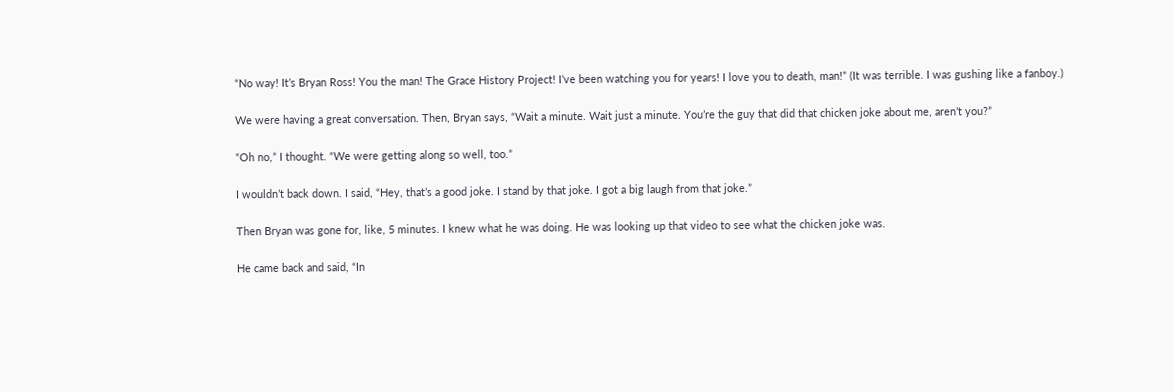“No way! It’s Bryan Ross! You the man! The Grace History Project! I’ve been watching you for years! I love you to death, man!” (It was terrible. I was gushing like a fanboy.)

We were having a great conversation. Then, Bryan says, “Wait a minute. Wait just a minute. You’re the guy that did that chicken joke about me, aren’t you?”

“Oh no,” I thought. “We were getting along so well, too.”

I wouldn’t back down. I said, “Hey, that’s a good joke. I stand by that joke. I got a big laugh from that joke.”

Then Bryan was gone for, like, 5 minutes. I knew what he was doing. He was looking up that video to see what the chicken joke was.

He came back and said, “In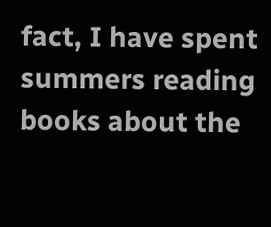fact, I have spent summers reading books about the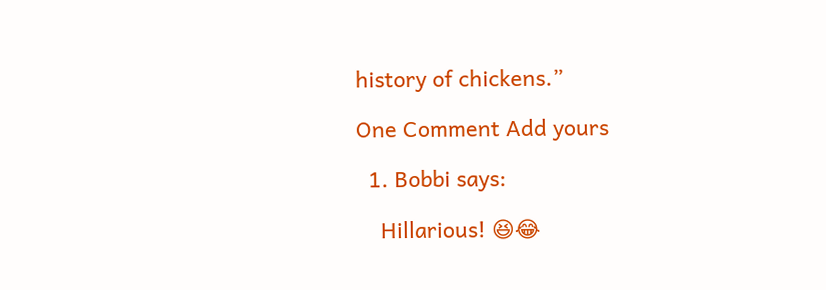history of chickens.”

One Comment Add yours

  1. Bobbi says:

    Hillarious! 😆😂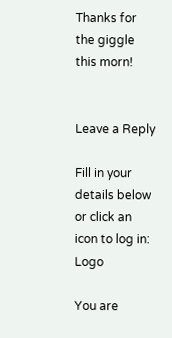Thanks for the giggle this morn!


Leave a Reply

Fill in your details below or click an icon to log in: Logo

You are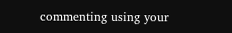commenting using your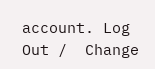account. Log Out /  Change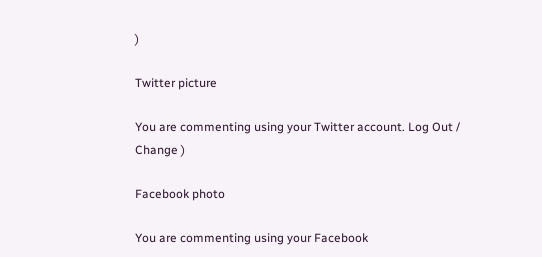)

Twitter picture

You are commenting using your Twitter account. Log Out /  Change )

Facebook photo

You are commenting using your Facebook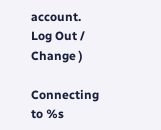account. Log Out /  Change )

Connecting to %s